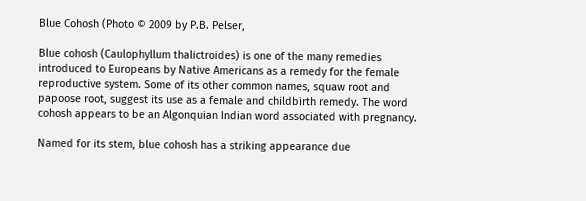Blue Cohosh (Photo © 2009 by P.B. Pelser,

Blue cohosh (Caulophyllum thalictroides) is one of the many remedies introduced to Europeans by Native Americans as a remedy for the female reproductive system. Some of its other common names, squaw root and papoose root, suggest its use as a female and childbirth remedy. The word cohosh appears to be an Algonquian Indian word associated with pregnancy.

Named for its stem, blue cohosh has a striking appearance due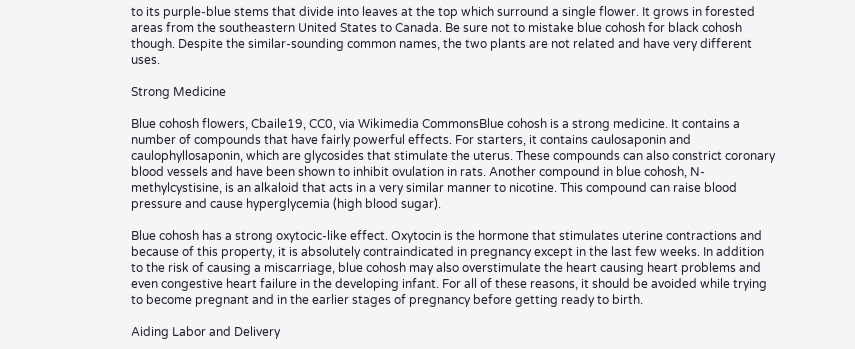to its purple-blue stems that divide into leaves at the top which surround a single flower. It grows in forested areas from the southeastern United States to Canada. Be sure not to mistake blue cohosh for black cohosh though. Despite the similar-sounding common names, the two plants are not related and have very different uses.

Strong Medicine

Blue cohosh flowers, Cbaile19, CC0, via Wikimedia CommonsBlue cohosh is a strong medicine. It contains a number of compounds that have fairly powerful effects. For starters, it contains caulosaponin and caulophyllosaponin, which are glycosides that stimulate the uterus. These compounds can also constrict coronary blood vessels and have been shown to inhibit ovulation in rats. Another compound in blue cohosh, N-methylcystisine, is an alkaloid that acts in a very similar manner to nicotine. This compound can raise blood pressure and cause hyperglycemia (high blood sugar).

Blue cohosh has a strong oxytocic-like effect. Oxytocin is the hormone that stimulates uterine contractions and because of this property, it is absolutely contraindicated in pregnancy except in the last few weeks. In addition to the risk of causing a miscarriage, blue cohosh may also overstimulate the heart causing heart problems and even congestive heart failure in the developing infant. For all of these reasons, it should be avoided while trying to become pregnant and in the earlier stages of pregnancy before getting ready to birth.

Aiding Labor and Delivery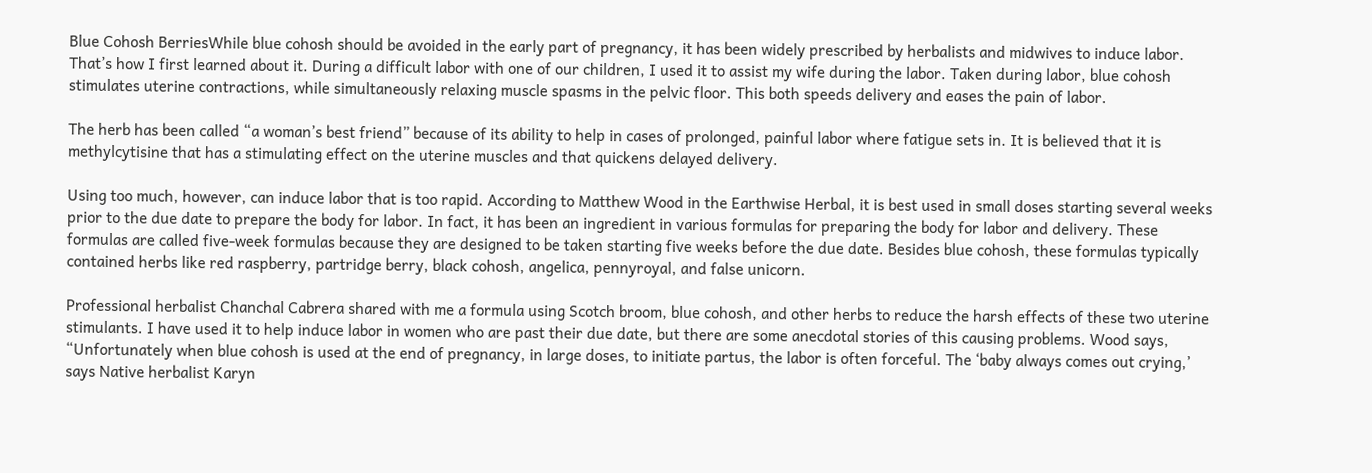Blue Cohosh BerriesWhile blue cohosh should be avoided in the early part of pregnancy, it has been widely prescribed by herbalists and midwives to induce labor. That’s how I first learned about it. During a difficult labor with one of our children, I used it to assist my wife during the labor. Taken during labor, blue cohosh stimulates uterine contractions, while simultaneously relaxing muscle spasms in the pelvic floor. This both speeds delivery and eases the pain of labor.

The herb has been called “a woman’s best friend” because of its ability to help in cases of prolonged, painful labor where fatigue sets in. It is believed that it is methylcytisine that has a stimulating effect on the uterine muscles and that quickens delayed delivery.

Using too much, however, can induce labor that is too rapid. According to Matthew Wood in the Earthwise Herbal, it is best used in small doses starting several weeks prior to the due date to prepare the body for labor. In fact, it has been an ingredient in various formulas for preparing the body for labor and delivery. These formulas are called five-week formulas because they are designed to be taken starting five weeks before the due date. Besides blue cohosh, these formulas typically contained herbs like red raspberry, partridge berry, black cohosh, angelica, pennyroyal, and false unicorn.

Professional herbalist Chanchal Cabrera shared with me a formula using Scotch broom, blue cohosh, and other herbs to reduce the harsh effects of these two uterine stimulants. I have used it to help induce labor in women who are past their due date, but there are some anecdotal stories of this causing problems. Wood says, “Unfortunately when blue cohosh is used at the end of pregnancy, in large doses, to initiate partus, the labor is often forceful. The ‘baby always comes out crying,’ says Native herbalist Karyn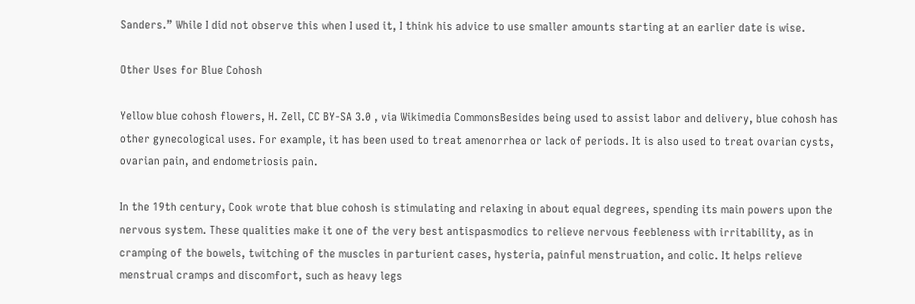Sanders.” While I did not observe this when I used it, I think his advice to use smaller amounts starting at an earlier date is wise.

Other Uses for Blue Cohosh

Yellow blue cohosh flowers, H. Zell, CC BY-SA 3.0 , via Wikimedia CommonsBesides being used to assist labor and delivery, blue cohosh has other gynecological uses. For example, it has been used to treat amenorrhea or lack of periods. It is also used to treat ovarian cysts, ovarian pain, and endometriosis pain.

In the 19th century, Cook wrote that blue cohosh is stimulating and relaxing in about equal degrees, spending its main powers upon the nervous system. These qualities make it one of the very best antispasmodics to relieve nervous feebleness with irritability, as in cramping of the bowels, twitching of the muscles in parturient cases, hysteria, painful menstruation, and colic. It helps relieve menstrual cramps and discomfort, such as heavy legs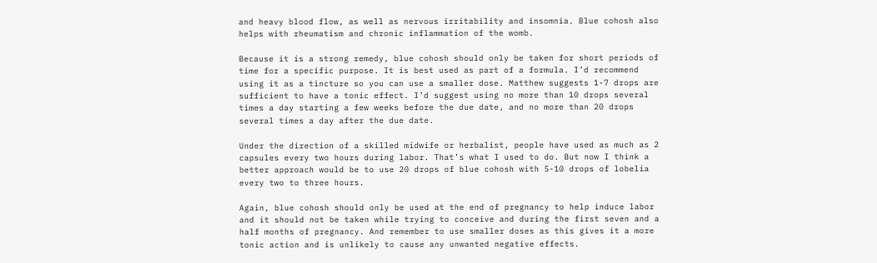and heavy blood flow, as well as nervous irritability and insomnia. Blue cohosh also helps with rheumatism and chronic inflammation of the womb.

Because it is a strong remedy, blue cohosh should only be taken for short periods of time for a specific purpose. It is best used as part of a formula. I’d recommend using it as a tincture so you can use a smaller dose. Matthew suggests 1-7 drops are sufficient to have a tonic effect. I’d suggest using no more than 10 drops several times a day starting a few weeks before the due date, and no more than 20 drops several times a day after the due date.

Under the direction of a skilled midwife or herbalist, people have used as much as 2 capsules every two hours during labor. That’s what I used to do. But now I think a better approach would be to use 20 drops of blue cohosh with 5-10 drops of lobelia every two to three hours.

Again, blue cohosh should only be used at the end of pregnancy to help induce labor and it should not be taken while trying to conceive and during the first seven and a half months of pregnancy. And remember to use smaller doses as this gives it a more tonic action and is unlikely to cause any unwanted negative effects.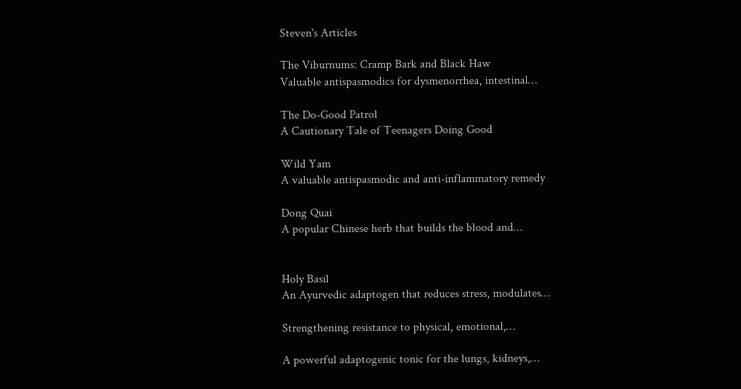Steven's Articles

The Viburnums: Cramp Bark and Black Haw
Valuable antispasmodics for dysmenorrhea, intestinal…

The Do-Good Patrol
A Cautionary Tale of Teenagers Doing Good

Wild Yam
A valuable antispasmodic and anti-inflammatory remedy

Dong Quai
A popular Chinese herb that builds the blood and…


Holy Basil
An Ayurvedic adaptogen that reduces stress, modulates…

Strengthening resistance to physical, emotional,…

A powerful adaptogenic tonic for the lungs, kidneys,…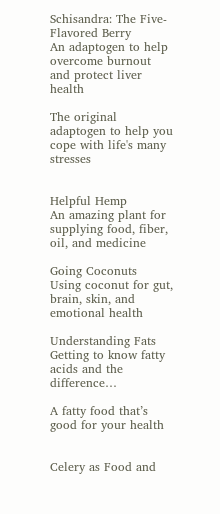Schisandra: The Five-Flavored Berry
An adaptogen to help overcome burnout and protect liver health

The original adaptogen to help you cope with life's many stresses


Helpful Hemp
An amazing plant for supplying food, fiber, oil, and medicine

Going Coconuts
Using coconut for gut, brain, skin, and emotional health

Understanding Fats
Getting to know fatty acids and the difference…

A fatty food that’s good for your health


Celery as Food and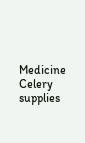Medicine
Celery supplies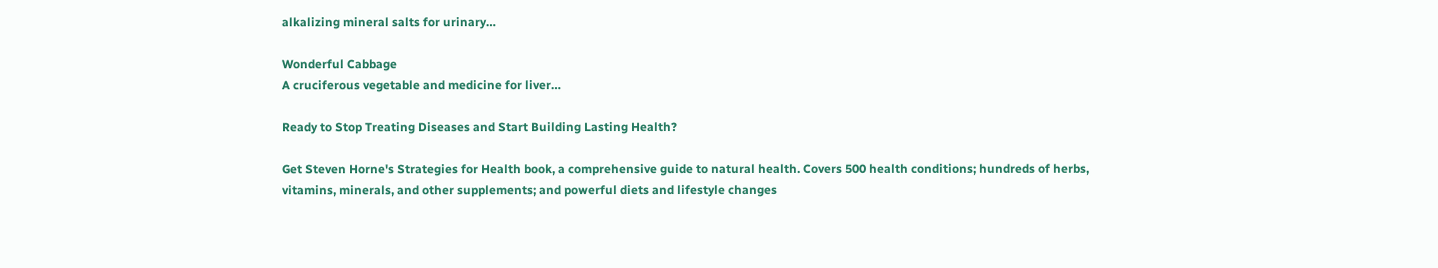alkalizing mineral salts for urinary…

Wonderful Cabbage
A cruciferous vegetable and medicine for liver…

Ready to Stop Treating Diseases and Start Building Lasting Health?

Get Steven Horne's Strategies for Health book, a comprehensive guide to natural health. Covers 500 health conditions; hundreds of herbs, vitamins, minerals, and other supplements; and powerful diets and lifestyle changes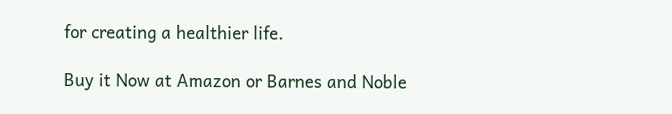for creating a healthier life.

Buy it Now at Amazon or Barnes and Noble